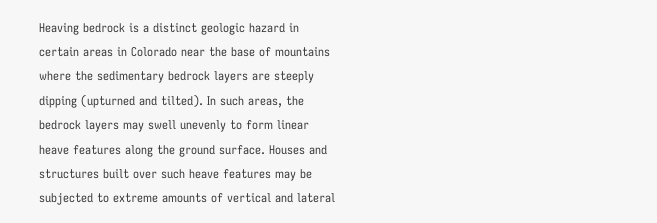Heaving bedrock is a distinct geologic hazard in certain areas in Colorado near the base of mountains where the sedimentary bedrock layers are steeply dipping (upturned and tilted). In such areas, the bedrock layers may swell unevenly to form linear heave features along the ground surface. Houses and structures built over such heave features may be subjected to extreme amounts of vertical and lateral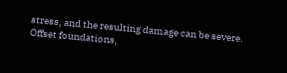stress, and the resulting damage can be severe. Offset foundations,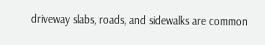driveway slabs, roads, and sidewalks are common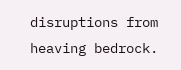disruptions from heaving bedrock.